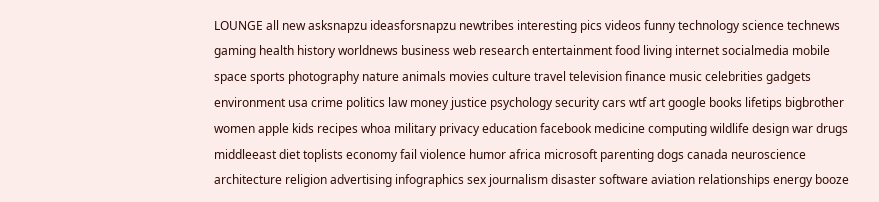LOUNGE all new asksnapzu ideasforsnapzu newtribes interesting pics videos funny technology science technews gaming health history worldnews business web research entertainment food living internet socialmedia mobile space sports photography nature animals movies culture travel television finance music celebrities gadgets environment usa crime politics law money justice psychology security cars wtf art google books lifetips bigbrother women apple kids recipes whoa military privacy education facebook medicine computing wildlife design war drugs middleeast diet toplists economy fail violence humor africa microsoft parenting dogs canada neuroscience architecture religion advertising infographics sex journalism disaster software aviation relationships energy booze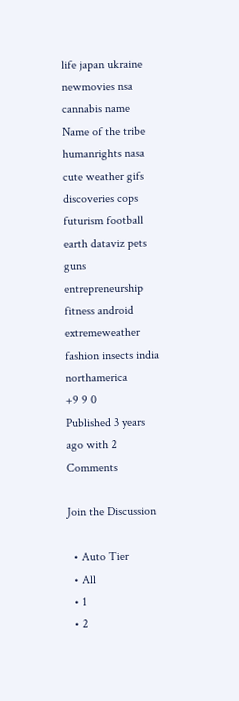life japan ukraine newmovies nsa cannabis name Name of the tribe humanrights nasa cute weather gifs discoveries cops futurism football earth dataviz pets guns entrepreneurship fitness android extremeweather fashion insects india northamerica
+9 9 0
Published 3 years ago with 2 Comments

Join the Discussion

  • Auto Tier
  • All
  • 1
  • 2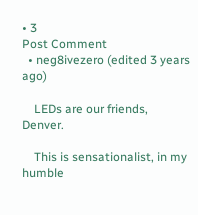• 3
Post Comment
  • neg8ivezero (edited 3 years ago)

    LEDs are our friends, Denver.

    This is sensationalist, in my humble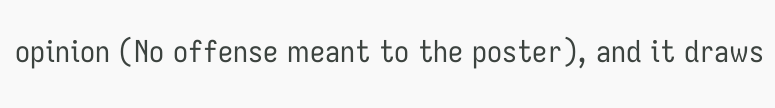opinion (No offense meant to the poster), and it draws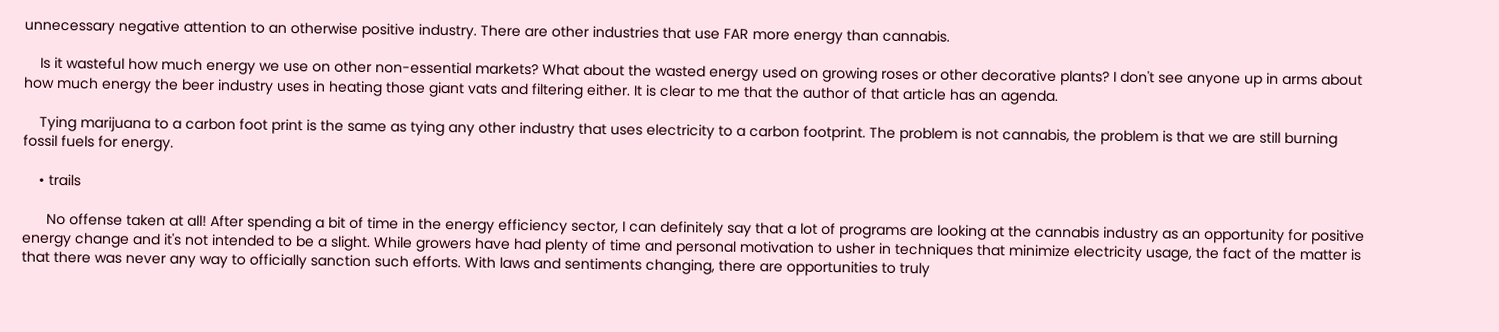unnecessary negative attention to an otherwise positive industry. There are other industries that use FAR more energy than cannabis.

    Is it wasteful how much energy we use on other non-essential markets? What about the wasted energy used on growing roses or other decorative plants? I don't see anyone up in arms about how much energy the beer industry uses in heating those giant vats and filtering either. It is clear to me that the author of that article has an agenda.

    Tying marijuana to a carbon foot print is the same as tying any other industry that uses electricity to a carbon footprint. The problem is not cannabis, the problem is that we are still burning fossil fuels for energy.

    • trails

      No offense taken at all! After spending a bit of time in the energy efficiency sector, I can definitely say that a lot of programs are looking at the cannabis industry as an opportunity for positive energy change and it's not intended to be a slight. While growers have had plenty of time and personal motivation to usher in techniques that minimize electricity usage, the fact of the matter is that there was never any way to officially sanction such efforts. With laws and sentiments changing, there are opportunities to truly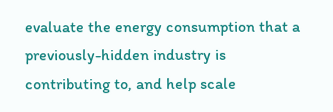evaluate the energy consumption that a previously-hidden industry is contributing to, and help scale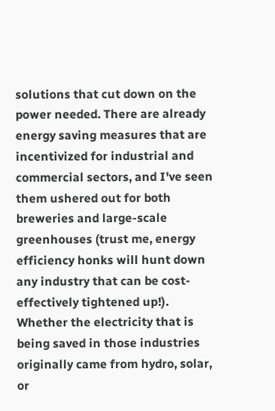solutions that cut down on the power needed. There are already energy saving measures that are incentivized for industrial and commercial sectors, and I've seen them ushered out for both breweries and large-scale greenhouses (trust me, energy efficiency honks will hunt down any industry that can be cost-effectively tightened up!). Whether the electricity that is being saved in those industries originally came from hydro, solar, or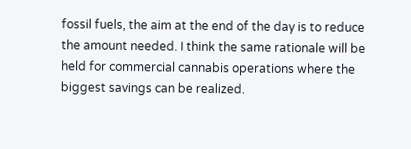fossil fuels, the aim at the end of the day is to reduce the amount needed. I think the same rationale will be held for commercial cannabis operations where the biggest savings can be realized.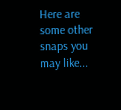Here are some other snaps you may like...